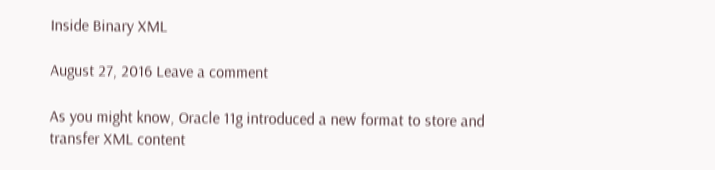Inside Binary XML

August 27, 2016 Leave a comment

As you might know, Oracle 11g introduced a new format to store and transfer XML content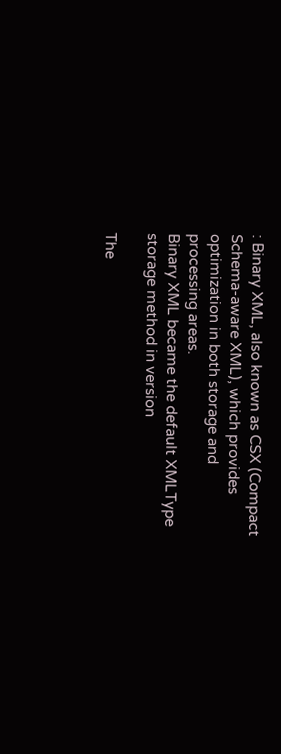: Binary XML, also known as CSX (Compact Schema-aware XML), which provides optimization in both storage and processing areas.
Binary XML became the default XMLType storage method in version

The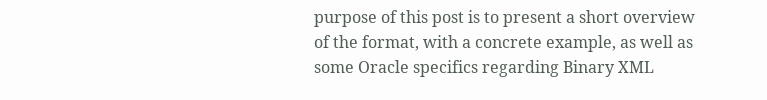purpose of this post is to present a short overview of the format, with a concrete example, as well as some Oracle specifics regarding Binary XML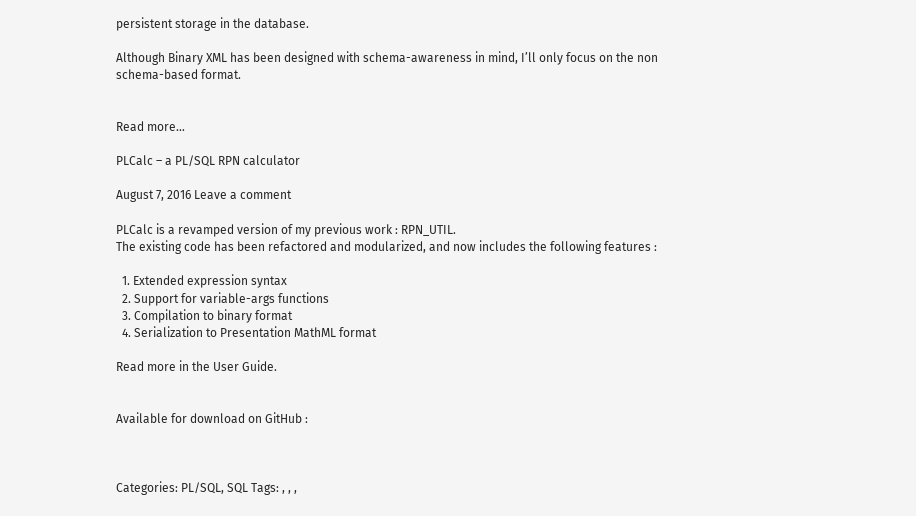persistent storage in the database.

Although Binary XML has been designed with schema-awareness in mind, I’ll only focus on the non schema-based format.


Read more…

PLCalc – a PL/SQL RPN calculator

August 7, 2016 Leave a comment

PLCalc is a revamped version of my previous work : RPN_UTIL.
The existing code has been refactored and modularized, and now includes the following features :

  1. Extended expression syntax
  2. Support for variable-args functions
  3. Compilation to binary format
  4. Serialization to Presentation MathML format

Read more in the User Guide.


Available for download on GitHub :



Categories: PL/SQL, SQL Tags: , , ,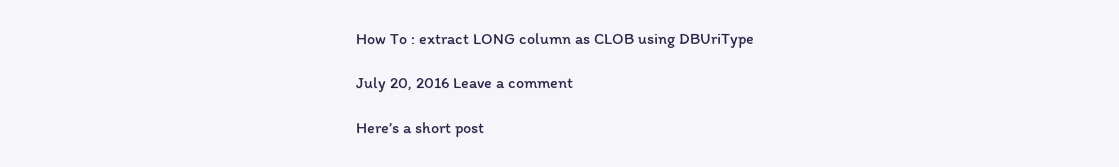How To : extract LONG column as CLOB using DBUriType

July 20, 2016 Leave a comment

Here’s a short post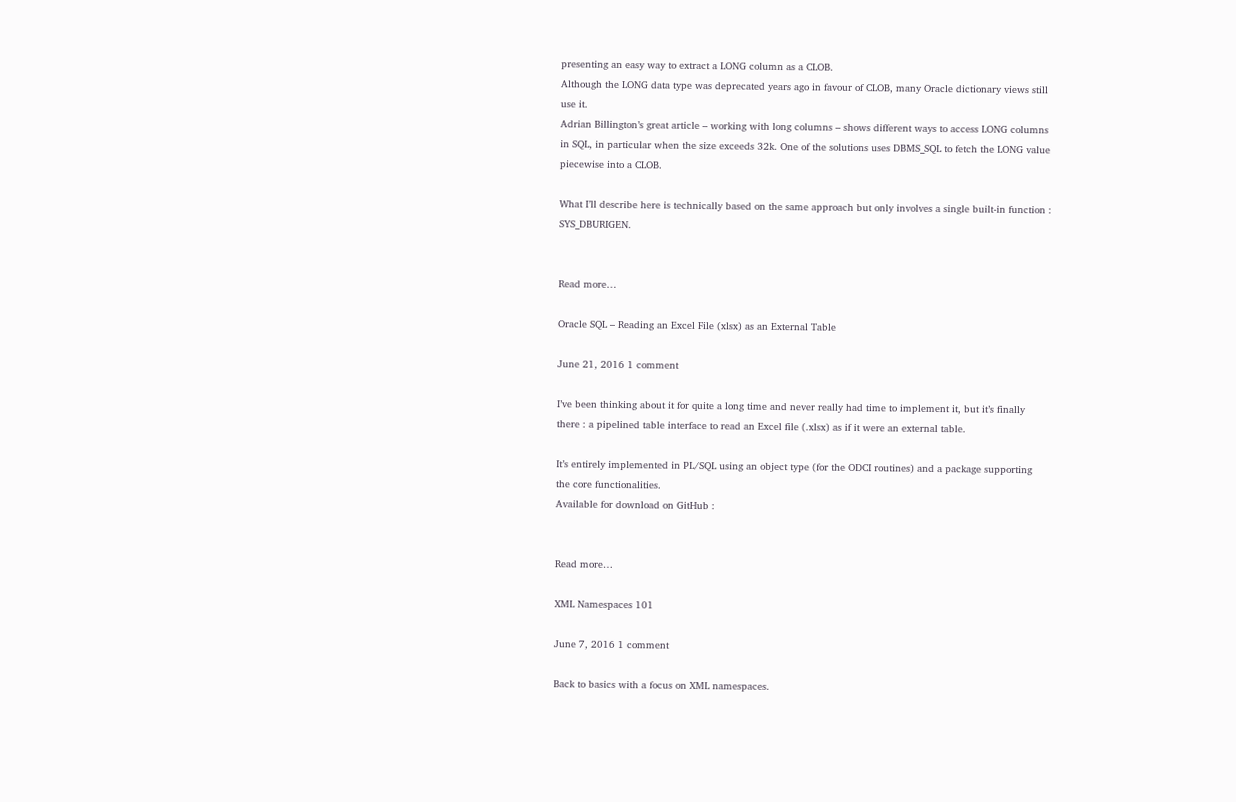presenting an easy way to extract a LONG column as a CLOB.
Although the LONG data type was deprecated years ago in favour of CLOB, many Oracle dictionary views still use it.
Adrian Billington’s great article – working with long columns – shows different ways to access LONG columns in SQL, in particular when the size exceeds 32k. One of the solutions uses DBMS_SQL to fetch the LONG value piecewise into a CLOB.

What I’ll describe here is technically based on the same approach but only involves a single built-in function : SYS_DBURIGEN.


Read more…

Oracle SQL – Reading an Excel File (xlsx) as an External Table

June 21, 2016 1 comment

I’ve been thinking about it for quite a long time and never really had time to implement it, but it’s finally there : a pipelined table interface to read an Excel file (.xlsx) as if it were an external table.

It’s entirely implemented in PL/SQL using an object type (for the ODCI routines) and a package supporting the core functionalities.
Available for download on GitHub :


Read more…

XML Namespaces 101

June 7, 2016 1 comment

Back to basics with a focus on XML namespaces.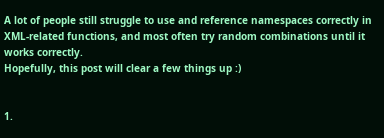A lot of people still struggle to use and reference namespaces correctly in XML-related functions, and most often try random combinations until it works correctly.
Hopefully, this post will clear a few things up :)


1.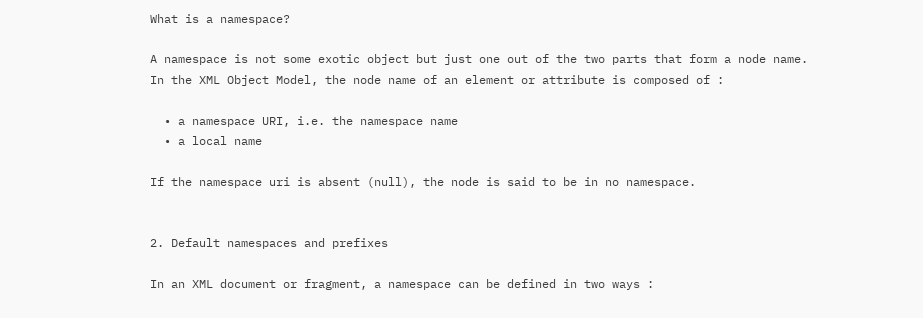What is a namespace?

A namespace is not some exotic object but just one out of the two parts that form a node name.
In the XML Object Model, the node name of an element or attribute is composed of :

  • a namespace URI, i.e. the namespace name
  • a local name

If the namespace uri is absent (null), the node is said to be in no namespace.


2. Default namespaces and prefixes

In an XML document or fragment, a namespace can be defined in two ways :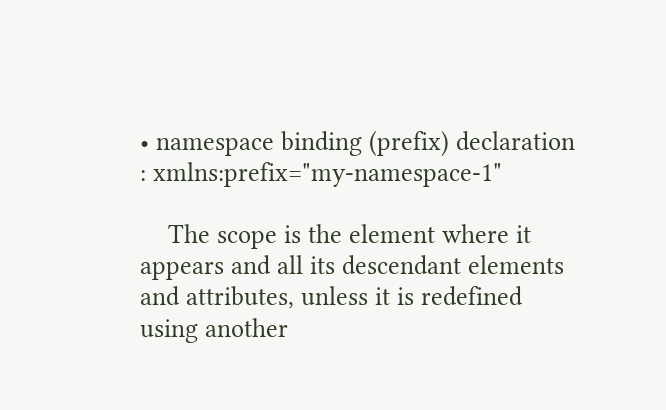• namespace binding (prefix) declaration : xmlns:prefix="my-namespace-1"

    The scope is the element where it appears and all its descendant elements and attributes, unless it is redefined using another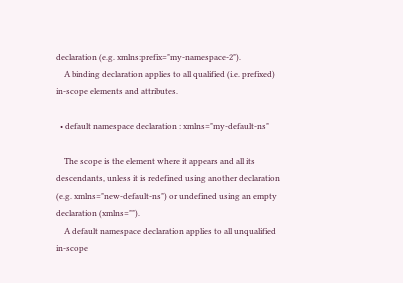declaration (e.g. xmlns:prefix="my-namespace-2").
    A binding declaration applies to all qualified (i.e. prefixed) in-scope elements and attributes.

  • default namespace declaration : xmlns="my-default-ns"

    The scope is the element where it appears and all its descendants, unless it is redefined using another declaration (e.g. xmlns="new-default-ns") or undefined using an empty declaration (xmlns="").
    A default namespace declaration applies to all unqualified in-scope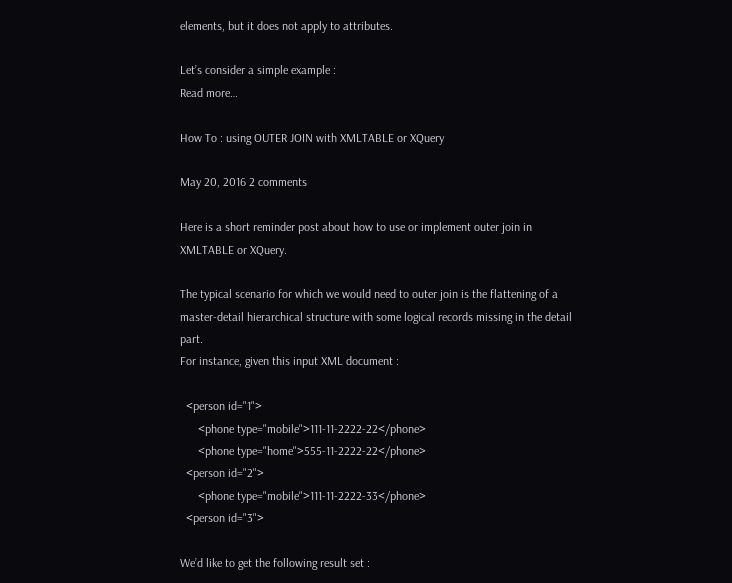elements, but it does not apply to attributes.

Let’s consider a simple example :
Read more…

How To : using OUTER JOIN with XMLTABLE or XQuery

May 20, 2016 2 comments

Here is a short reminder post about how to use or implement outer join in XMLTABLE or XQuery.

The typical scenario for which we would need to outer join is the flattening of a master-detail hierarchical structure with some logical records missing in the detail part.
For instance, given this input XML document :

  <person id="1">
      <phone type="mobile">111-11-2222-22</phone>
      <phone type="home">555-11-2222-22</phone>
  <person id="2">
      <phone type="mobile">111-11-2222-33</phone>
  <person id="3">

We’d like to get the following result set :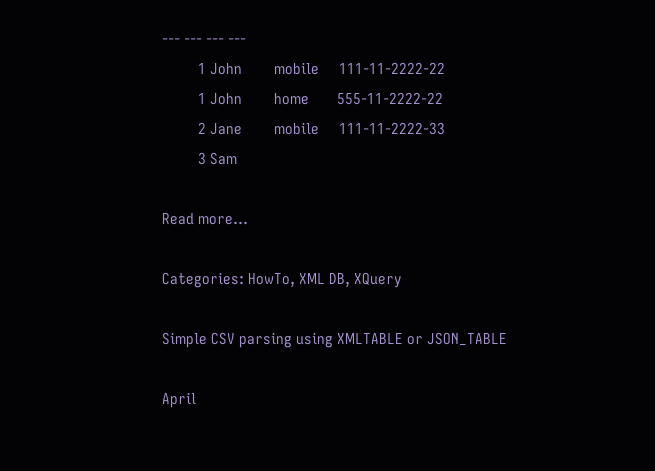--- --- --- ---
         1 John        mobile     111-11-2222-22
         1 John        home       555-11-2222-22
         2 Jane        mobile     111-11-2222-33
         3 Sam

Read more…

Categories: HowTo, XML DB, XQuery

Simple CSV parsing using XMLTABLE or JSON_TABLE

April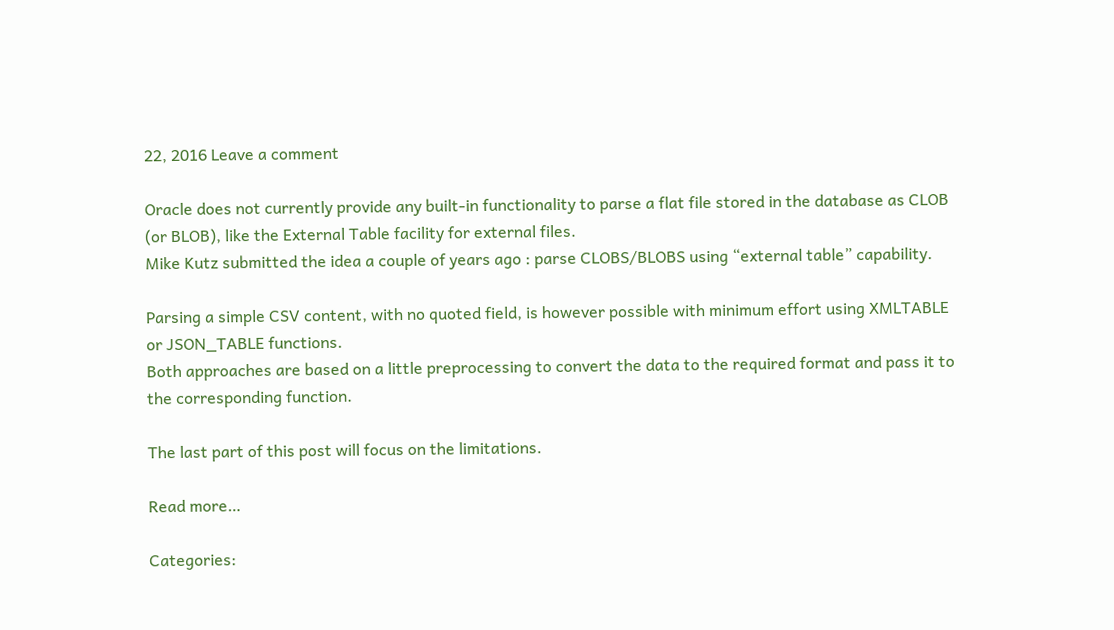22, 2016 Leave a comment

Oracle does not currently provide any built-in functionality to parse a flat file stored in the database as CLOB (or BLOB), like the External Table facility for external files.
Mike Kutz submitted the idea a couple of years ago : parse CLOBS/BLOBS using “external table” capability.

Parsing a simple CSV content, with no quoted field, is however possible with minimum effort using XMLTABLE or JSON_TABLE functions.
Both approaches are based on a little preprocessing to convert the data to the required format and pass it to the corresponding function.

The last part of this post will focus on the limitations.

Read more…

Categories: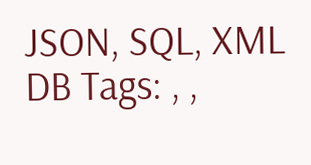JSON, SQL, XML DB Tags: , ,